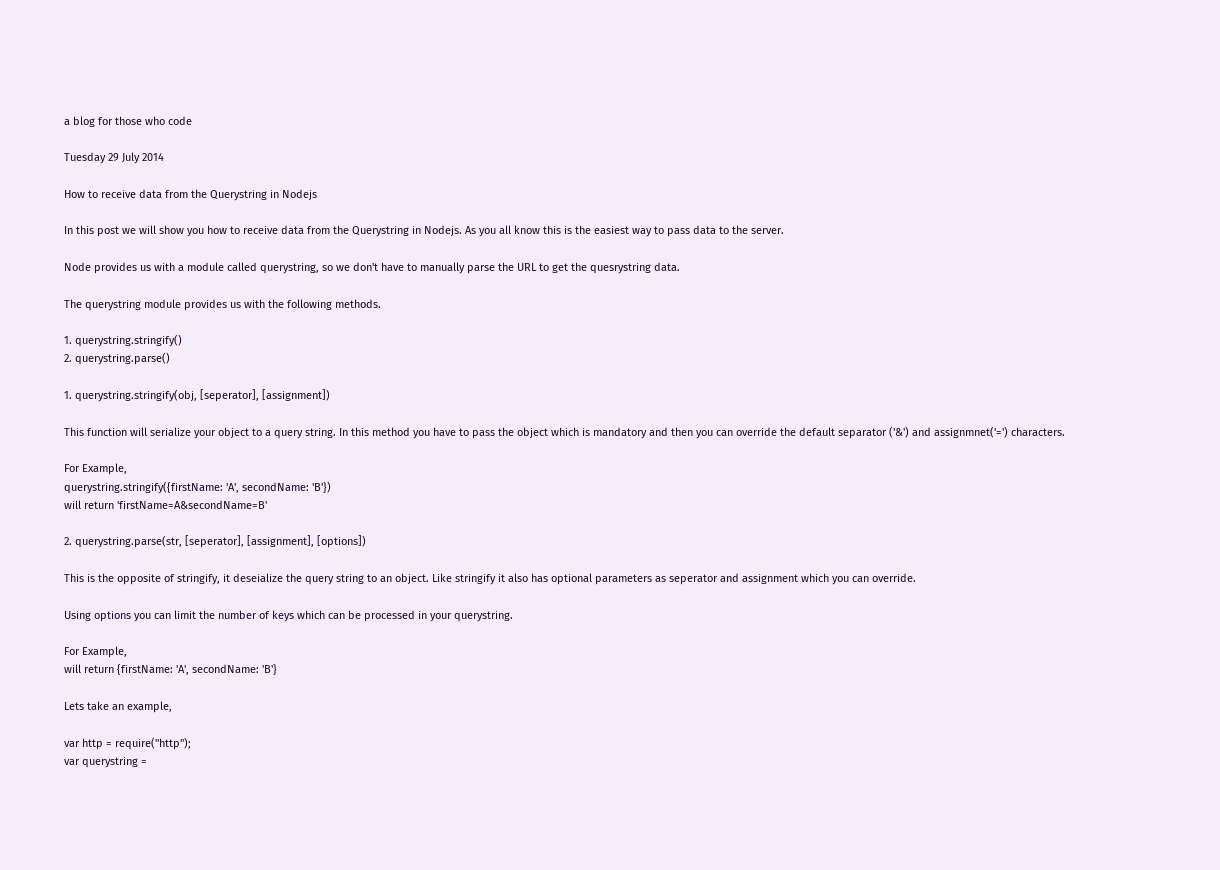a blog for those who code

Tuesday 29 July 2014

How to receive data from the Querystring in Nodejs

In this post we will show you how to receive data from the Querystring in Nodejs. As you all know this is the easiest way to pass data to the server.

Node provides us with a module called querystring, so we don't have to manually parse the URL to get the quesrystring data.

The querystring module provides us with the following methods.

1. querystring.stringify()
2. querystring.parse()

1. querystring.stringify(obj, [seperator], [assignment])

This function will serialize your object to a query string. In this method you have to pass the object which is mandatory and then you can override the default separator ('&') and assignmnet('=') characters.

For Example,
querystring.stringify({firstName: 'A', secondName: 'B'})
will return 'firstName=A&secondName=B'

2. querystring.parse(str, [seperator], [assignment], [options])

This is the opposite of stringify, it deseialize the query string to an object. Like stringify it also has optional parameters as seperator and assignment which you can override.

Using options you can limit the number of keys which can be processed in your querystring.

For Example,
will return {firstName: 'A', secondName: 'B'}

Lets take an example,

var http = require("http");
var querystring =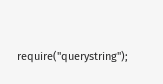require("querystring");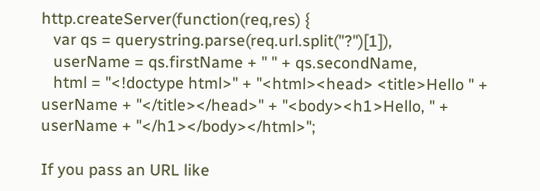http.createServer(function(req,res) {
   var qs = querystring.parse(req.url.split("?")[1]),
   userName = qs.firstName + " " + qs.secondName,
   html = "<!doctype html>" + "<html><head> <title>Hello " +               userName + "</title></head>" + "<body><h1>Hello, " +             userName + "</h1></body></html>";

If you pass an URL like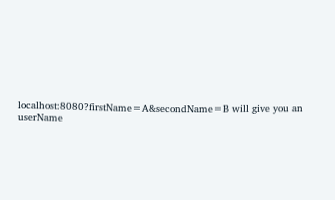localhost:8080?firstName=A&secondName=B will give you an userName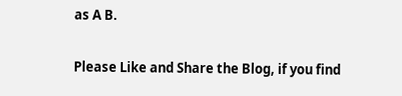as A B.

Please Like and Share the Blog, if you find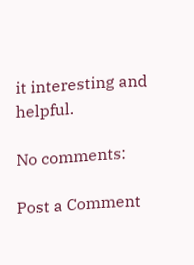it interesting and helpful.

No comments:

Post a Comment